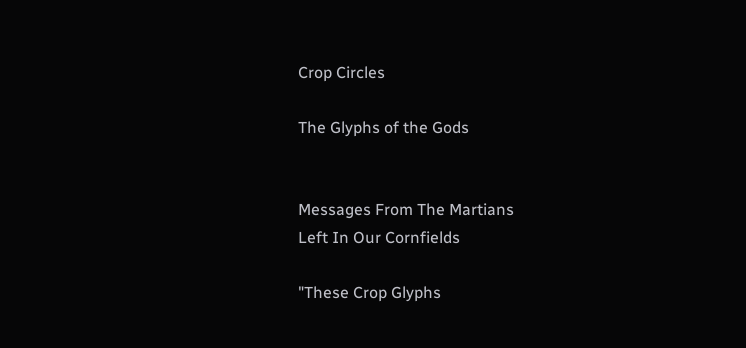Crop Circles

The Glyphs of the Gods


Messages From The Martians
Left In Our Cornfields

"These Crop Glyphs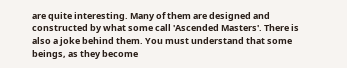are quite interesting. Many of them are designed and constructed by what some call 'Ascended Masters'. There is also a joke behind them. You must understand that some beings, as they become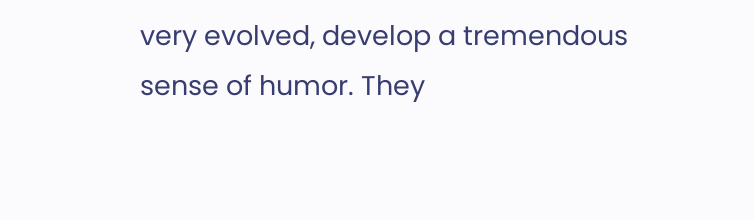very evolved, develop a tremendous sense of humor. They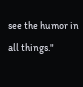see the humor in all things."